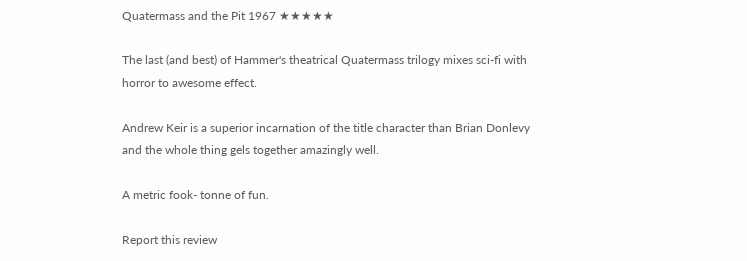Quatermass and the Pit 1967 ★★★★★

The last (and best) of Hammer's theatrical Quatermass trilogy mixes sci-fi with horror to awesome effect.

Andrew Keir is a superior incarnation of the title character than Brian Donlevy and the whole thing gels together amazingly well.

A metric fook- tonne of fun.

Report this review